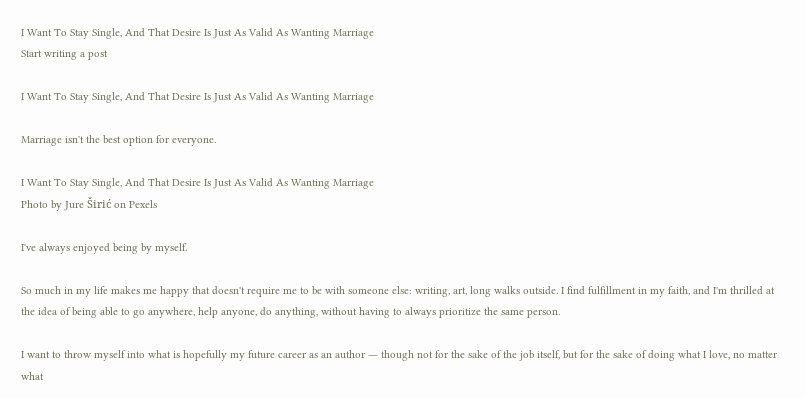I Want To Stay Single, And That Desire Is Just As Valid As Wanting Marriage
Start writing a post

I Want To Stay Single, And That Desire Is Just As Valid As Wanting Marriage

Marriage isn't the best option for everyone.

I Want To Stay Single, And That Desire Is Just As Valid As Wanting Marriage
Photo by Jure Širić on Pexels

I've always enjoyed being by myself.

So much in my life makes me happy that doesn't require me to be with someone else: writing, art, long walks outside. I find fulfillment in my faith, and I'm thrilled at the idea of being able to go anywhere, help anyone, do anything, without having to always prioritize the same person.

I want to throw myself into what is hopefully my future career as an author ― though not for the sake of the job itself, but for the sake of doing what I love, no matter what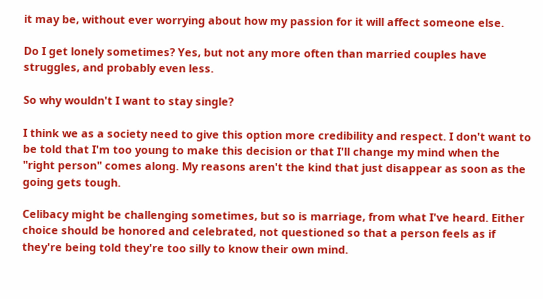it may be, without ever worrying about how my passion for it will affect someone else.

Do I get lonely sometimes? Yes, but not any more often than married couples have struggles, and probably even less.

So why wouldn't I want to stay single?

I think we as a society need to give this option more credibility and respect. I don't want to be told that I'm too young to make this decision or that I'll change my mind when the "right person" comes along. My reasons aren't the kind that just disappear as soon as the going gets tough.

Celibacy might be challenging sometimes, but so is marriage, from what I've heard. Either choice should be honored and celebrated, not questioned so that a person feels as if they're being told they're too silly to know their own mind.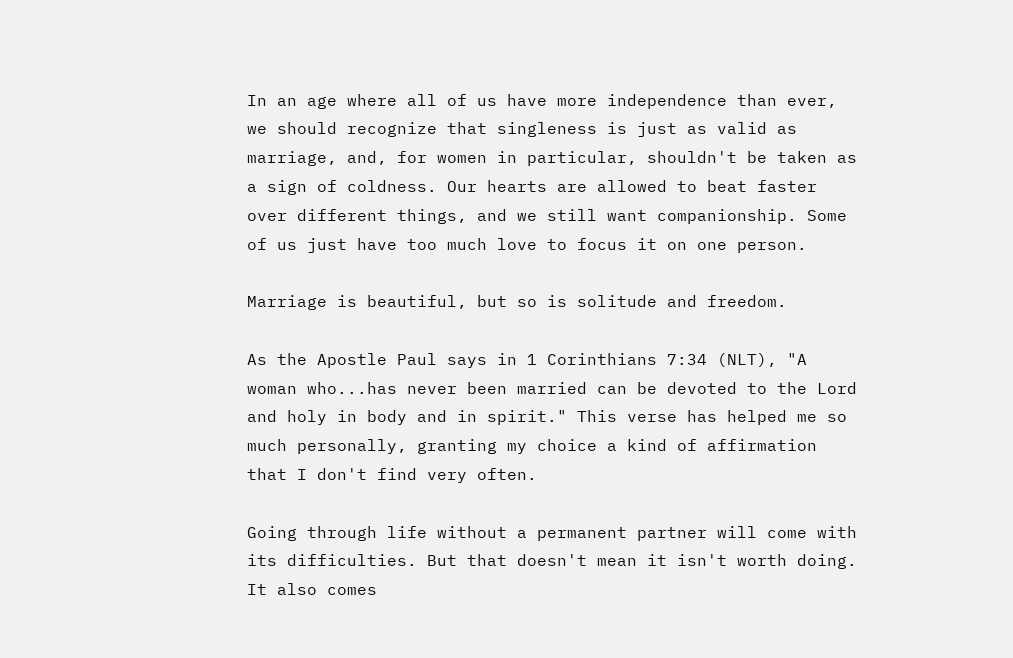In an age where all of us have more independence than ever, we should recognize that singleness is just as valid as marriage, and, for women in particular, shouldn't be taken as a sign of coldness. Our hearts are allowed to beat faster over different things, and we still want companionship. Some of us just have too much love to focus it on one person.

Marriage is beautiful, but so is solitude and freedom.

As the Apostle Paul says in 1 Corinthians 7:34 (NLT), "A woman who...has never been married can be devoted to the Lord and holy in body and in spirit." This verse has helped me so much personally, granting my choice a kind of affirmation that I don't find very often.

Going through life without a permanent partner will come with its difficulties. But that doesn't mean it isn't worth doing. It also comes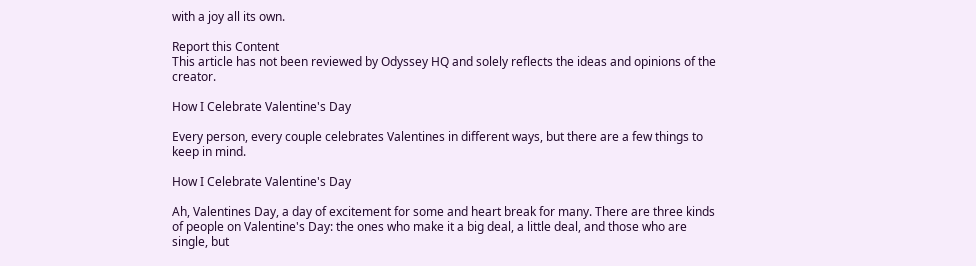with a joy all its own.

Report this Content
This article has not been reviewed by Odyssey HQ and solely reflects the ideas and opinions of the creator.

How I Celebrate Valentine's Day

Every person, every couple celebrates Valentines in different ways, but there are a few things to keep in mind.

How I Celebrate Valentine's Day

Ah, Valentines Day, a day of excitement for some and heart break for many. There are three kinds of people on Valentine's Day: the ones who make it a big deal, a little deal, and those who are single, but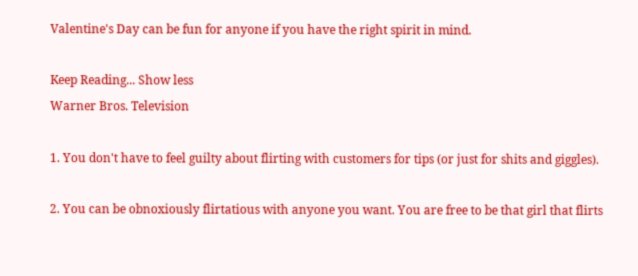Valentine's Day can be fun for anyone if you have the right spirit in mind.

Keep Reading... Show less
Warner Bros. Television

1. You don't have to feel guilty about flirting with customers for tips (or just for shits and giggles).

2. You can be obnoxiously flirtatious with anyone you want. You are free to be that girl that flirts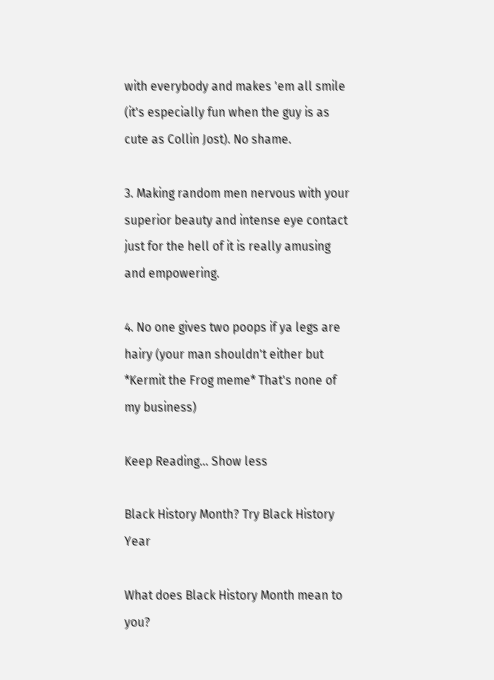with everybody and makes 'em all smile (it's especially fun when the guy is as cute as Collin Jost). No shame.

3. Making random men nervous with your superior beauty and intense eye contact just for the hell of it is really amusing and empowering.

4. No one gives two poops if ya legs are hairy (your man shouldn't either but *Kermit the Frog meme* That's none of my business)

Keep Reading... Show less

Black History Month? Try Black History Year

What does Black History Month mean to you?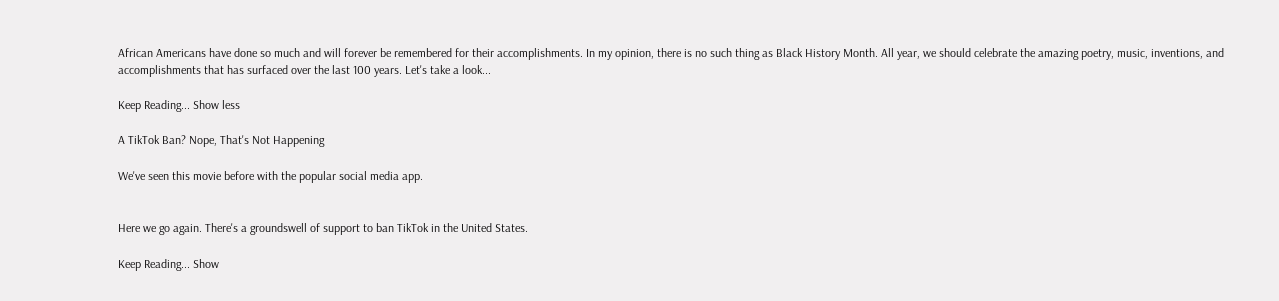African Americans have done so much and will forever be remembered for their accomplishments. In my opinion, there is no such thing as Black History Month. All year, we should celebrate the amazing poetry, music, inventions, and accomplishments that has surfaced over the last 100 years. Let's take a look...

Keep Reading... Show less

A TikTok Ban? Nope, That's Not Happening

We've seen this movie before with the popular social media app.


Here we go again. There's a groundswell of support to ban TikTok in the United States.

Keep Reading... Show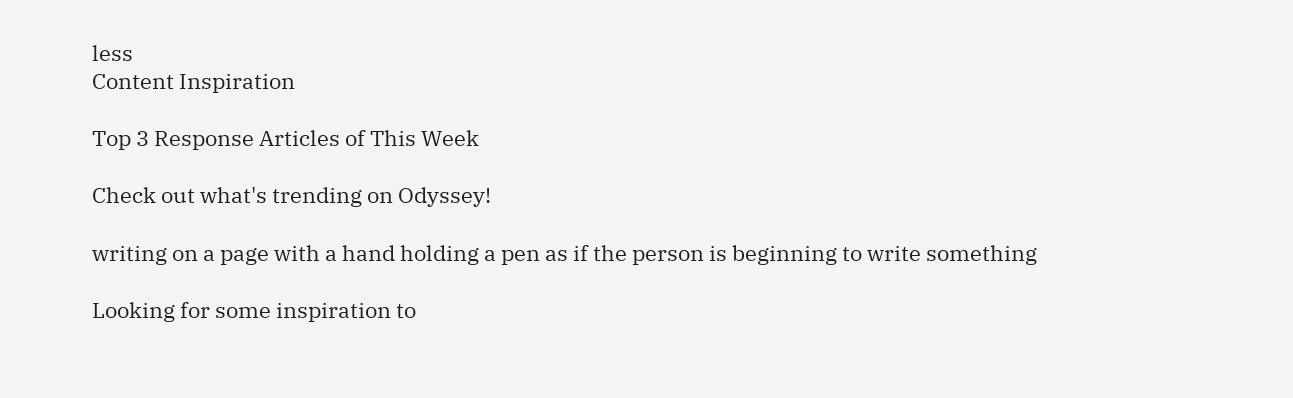less
Content Inspiration

Top 3 Response Articles of This Week

Check out what's trending on Odyssey!

writing on a page with a hand holding a pen as if the person is beginning to write something

Looking for some inspiration to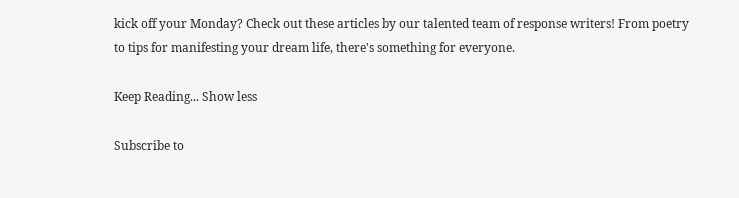kick off your Monday? Check out these articles by our talented team of response writers! From poetry to tips for manifesting your dream life, there's something for everyone.

Keep Reading... Show less

Subscribe to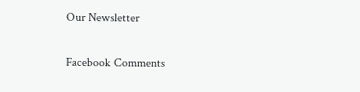Our Newsletter

Facebook Comments